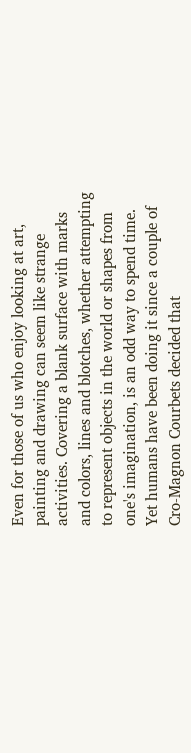Even for those of us who enjoy looking at art, painting and drawing can seem like strange activities. Covering a blank surface with marks and colors, lines and blotches, whether attempting to represent objects in the world or shapes from one's imagination, is an odd way to spend time. Yet humans have been doing it since a couple of Cro-Magnon Courbets decided that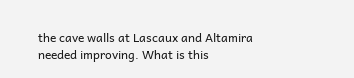the cave walls at Lascaux and Altamira needed improving. What is this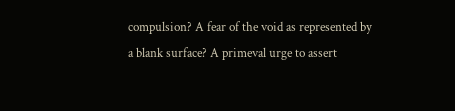compulsion? A fear of the void as represented by a blank surface? A primeval urge to assert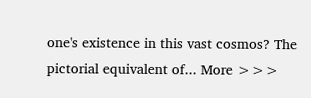one's existence in this vast cosmos? The pictorial equivalent of... More >>>